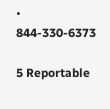• 844-330-6373

5 Reportable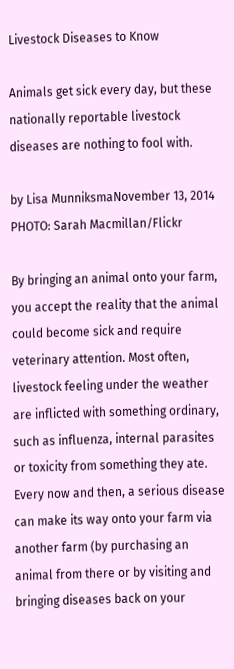Livestock Diseases to Know

Animals get sick every day, but these nationally reportable livestock diseases are nothing to fool with.

by Lisa MunniksmaNovember 13, 2014
PHOTO: Sarah Macmillan/Flickr

By bringing an animal onto your farm, you accept the reality that the animal could become sick and require veterinary attention. Most often, livestock feeling under the weather are inflicted with something ordinary, such as influenza, internal parasites or toxicity from something they ate. Every now and then, a serious disease can make its way onto your farm via another farm (by purchasing an animal from there or by visiting and bringing diseases back on your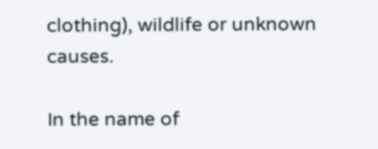clothing), wildlife or unknown causes.

In the name of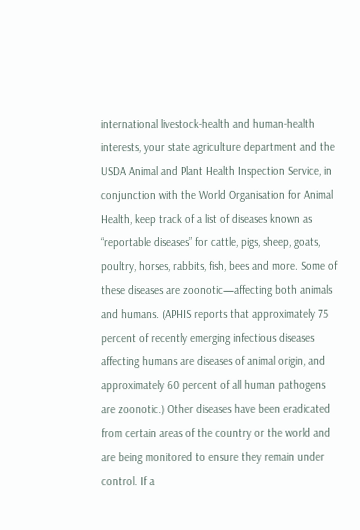international livestock-health and human-health interests, your state agriculture department and the USDA Animal and Plant Health Inspection Service, in conjunction with the World Organisation for Animal Health, keep track of a list of diseases known as “reportable diseases” for cattle, pigs, sheep, goats, poultry, horses, rabbits, fish, bees and more. Some of these diseases are zoonotic—affecting both animals and humans. (APHIS reports that approximately 75 percent of recently emerging infectious diseases affecting humans are diseases of animal origin, and approximately 60 percent of all human pathogens are zoonotic.) Other diseases have been eradicated from certain areas of the country or the world and are being monitored to ensure they remain under control. If a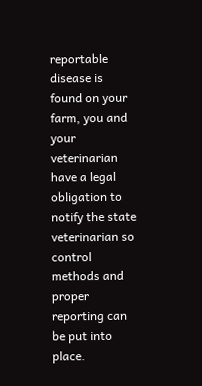reportable disease is found on your farm, you and your veterinarian have a legal obligation to notify the state veterinarian so control methods and proper reporting can be put into place.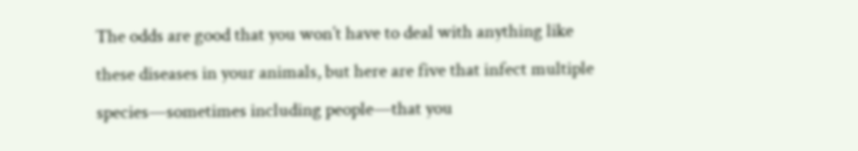The odds are good that you won’t have to deal with anything like these diseases in your animals, but here are five that infect multiple species—sometimes including people—that you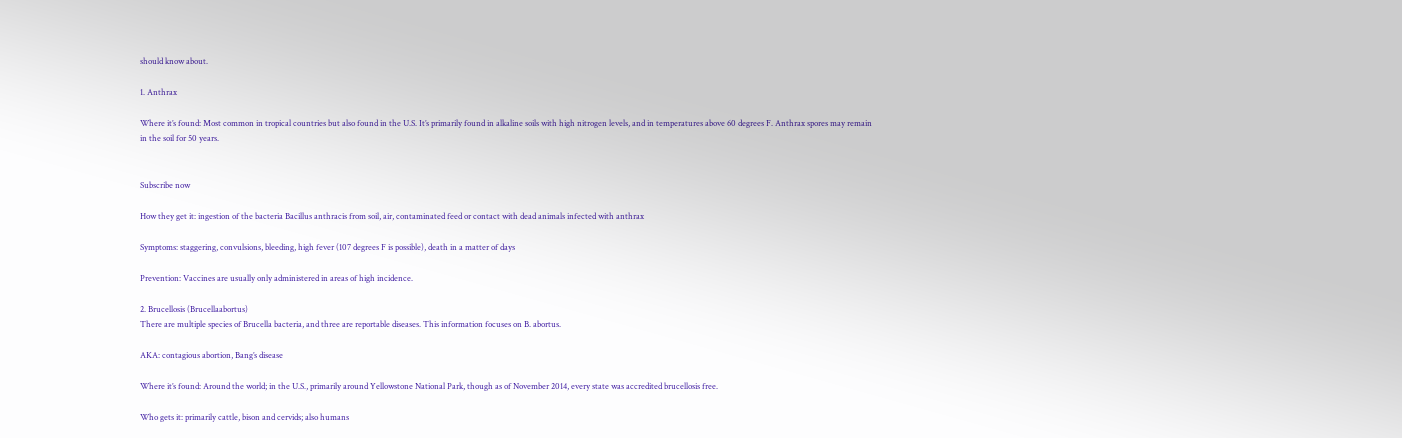should know about.

1. Anthrax

Where it’s found: Most common in tropical countries but also found in the U.S. It’s primarily found in alkaline soils with high nitrogen levels, and in temperatures above 60 degrees F. Anthrax spores may remain in the soil for 50 years.


Subscribe now

How they get it: ingestion of the bacteria Bacillus anthracis from soil, air, contaminated feed or contact with dead animals infected with anthrax

Symptoms: staggering, convulsions, bleeding, high fever (107 degrees F is possible), death in a matter of days

Prevention: Vaccines are usually only administered in areas of high incidence.

2. Brucellosis (Brucellaabortus)
There are multiple species of Brucella bacteria, and three are reportable diseases. This information focuses on B. abortus.

AKA: contagious abortion, Bang’s disease

Where it’s found: Around the world; in the U.S., primarily around Yellowstone National Park, though as of November 2014, every state was accredited brucellosis free.

Who gets it: primarily cattle, bison and cervids; also humans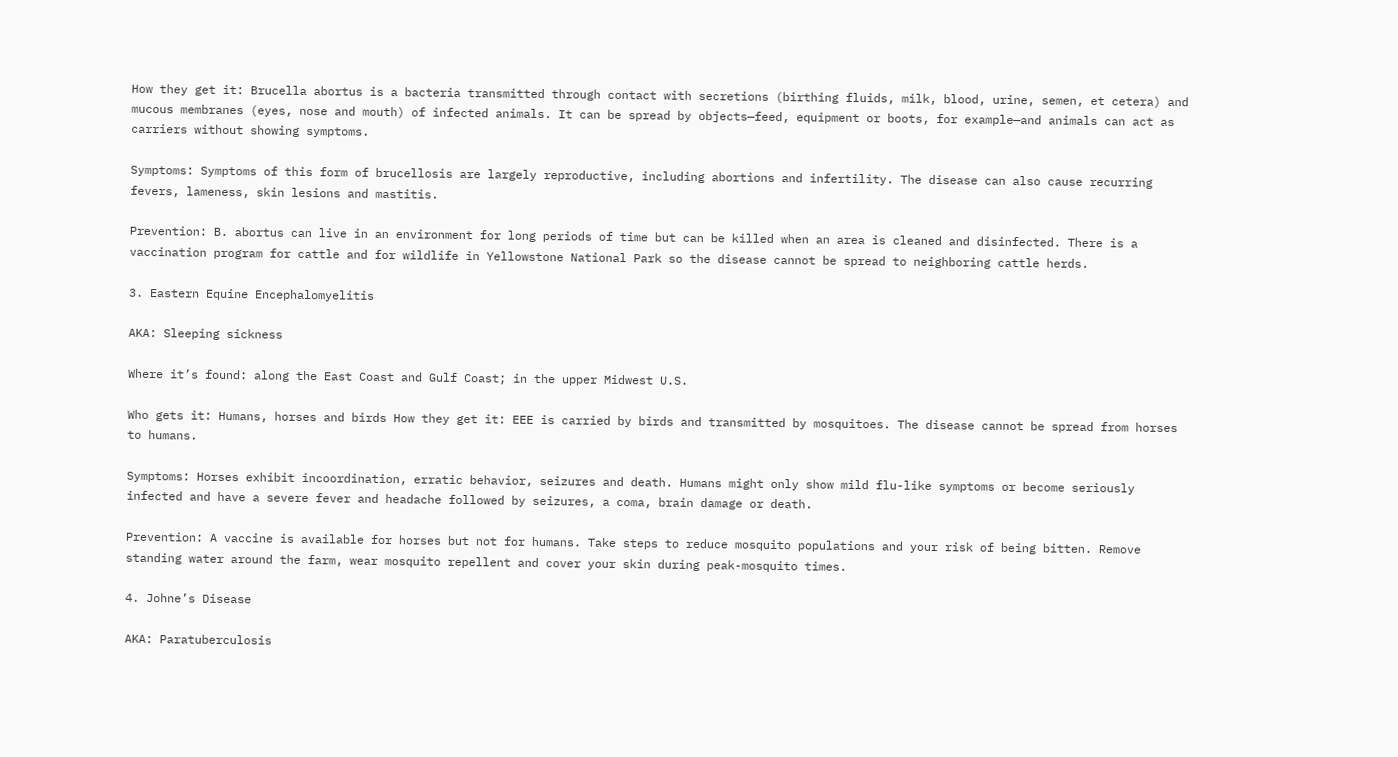How they get it: Brucella abortus is a bacteria transmitted through contact with secretions (birthing fluids, milk, blood, urine, semen, et cetera) and mucous membranes (eyes, nose and mouth) of infected animals. It can be spread by objects—feed, equipment or boots, for example—and animals can act as carriers without showing symptoms.

Symptoms: Symptoms of this form of brucellosis are largely reproductive, including abortions and infertility. The disease can also cause recurring fevers, lameness, skin lesions and mastitis.

Prevention: B. abortus can live in an environment for long periods of time but can be killed when an area is cleaned and disinfected. There is a vaccination program for cattle and for wildlife in Yellowstone National Park so the disease cannot be spread to neighboring cattle herds.

3. Eastern Equine Encephalomyelitis

AKA: Sleeping sickness

Where it’s found: along the East Coast and Gulf Coast; in the upper Midwest U.S.

Who gets it: Humans, horses and birds How they get it: EEE is carried by birds and transmitted by mosquitoes. The disease cannot be spread from horses to humans.

Symptoms: Horses exhibit incoordination, erratic behavior, seizures and death. Humans might only show mild flu-like symptoms or become seriously infected and have a severe fever and headache followed by seizures, a coma, brain damage or death.

Prevention: A vaccine is available for horses but not for humans. Take steps to reduce mosquito populations and your risk of being bitten. Remove standing water around the farm, wear mosquito repellent and cover your skin during peak-mosquito times.

4. Johne’s Disease

AKA: Paratuberculosis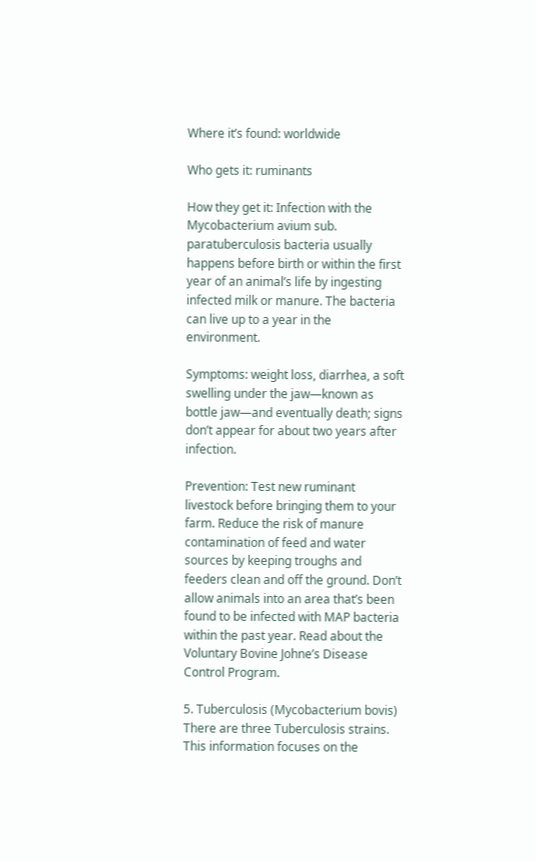Where it’s found: worldwide

Who gets it: ruminants

How they get it: Infection with the Mycobacterium avium sub. paratuberculosis bacteria usually happens before birth or within the first year of an animal’s life by ingesting infected milk or manure. The bacteria can live up to a year in the environment.

Symptoms: weight loss, diarrhea, a soft swelling under the jaw—known as bottle jaw—and eventually death; signs don’t appear for about two years after infection.

Prevention: Test new ruminant livestock before bringing them to your farm. Reduce the risk of manure contamination of feed and water sources by keeping troughs and feeders clean and off the ground. Don’t allow animals into an area that’s been found to be infected with MAP bacteria within the past year. Read about the Voluntary Bovine Johne’s Disease Control Program.

5. Tuberculosis (Mycobacterium bovis)
There are three Tuberculosis strains. This information focuses on the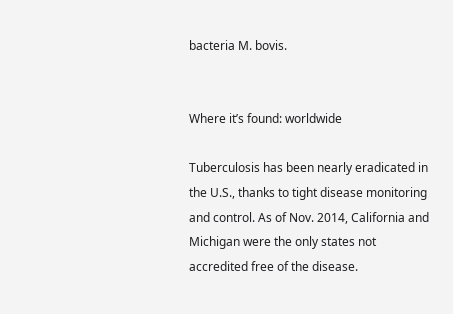bacteria M. bovis.


Where it’s found: worldwide

Tuberculosis has been nearly eradicated in the U.S., thanks to tight disease monitoring and control. As of Nov. 2014, California and Michigan were the only states not accredited free of the disease.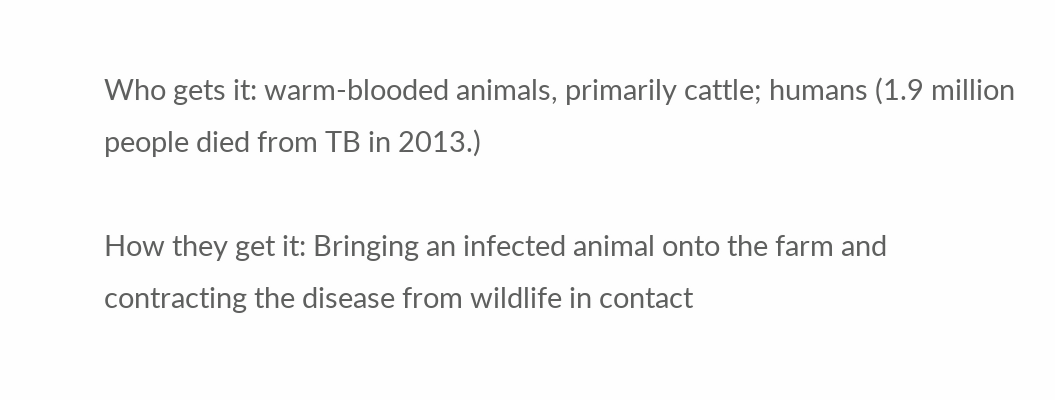Who gets it: warm-blooded animals, primarily cattle; humans (1.9 million people died from TB in 2013.)

How they get it: Bringing an infected animal onto the farm and contracting the disease from wildlife in contact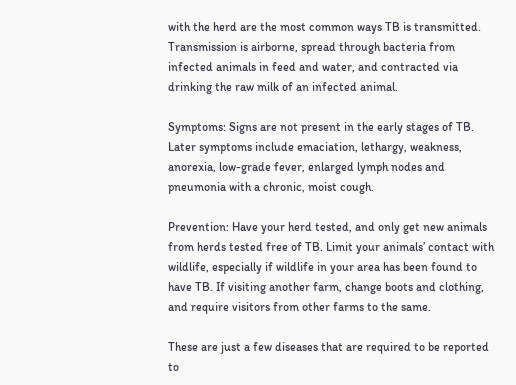with the herd are the most common ways TB is transmitted. Transmission is airborne, spread through bacteria from infected animals in feed and water, and contracted via drinking the raw milk of an infected animal.

Symptoms: Signs are not present in the early stages of TB. Later symptoms include emaciation, lethargy, weakness, anorexia, low-grade fever, enlarged lymph nodes and pneumonia with a chronic, moist cough.

Prevention: Have your herd tested, and only get new animals from herds tested free of TB. Limit your animals’ contact with wildlife, especially if wildlife in your area has been found to have TB. If visiting another farm, change boots and clothing, and require visitors from other farms to the same.

These are just a few diseases that are required to be reported to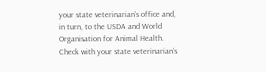your state veterinarian’s office and, in turn, to the USDA and World Organisation for Animal Health. Check with your state veterinarian’s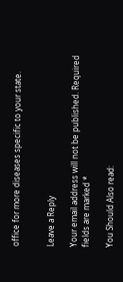office for more diseases specific to your state.


Leave a Reply

Your email address will not be published. Required fields are marked *

You Should Also read: